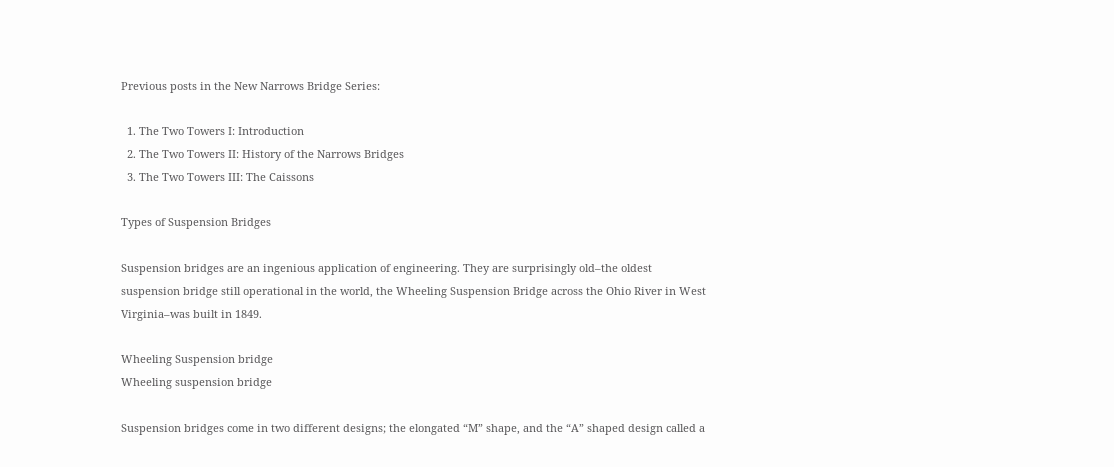Previous posts in the New Narrows Bridge Series:

  1. The Two Towers I: Introduction
  2. The Two Towers II: History of the Narrows Bridges
  3. The Two Towers III: The Caissons

Types of Suspension Bridges

Suspension bridges are an ingenious application of engineering. They are surprisingly old–the oldest suspension bridge still operational in the world, the Wheeling Suspension Bridge across the Ohio River in West Virginia–was built in 1849.

Wheeling Suspension bridge
Wheeling suspension bridge

Suspension bridges come in two different designs; the elongated “M” shape, and the “A” shaped design called a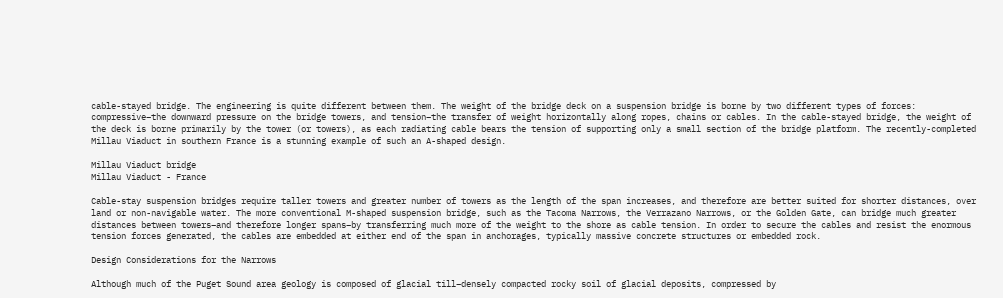cable-stayed bridge. The engineering is quite different between them. The weight of the bridge deck on a suspension bridge is borne by two different types of forces: compressive–the downward pressure on the bridge towers, and tension–the transfer of weight horizontally along ropes, chains or cables. In the cable-stayed bridge, the weight of the deck is borne primarily by the tower (or towers), as each radiating cable bears the tension of supporting only a small section of the bridge platform. The recently-completed Millau Viaduct in southern France is a stunning example of such an A-shaped design.

Millau Viaduct bridge
Millau Viaduct - France

Cable-stay suspension bridges require taller towers and greater number of towers as the length of the span increases, and therefore are better suited for shorter distances, over land or non-navigable water. The more conventional M-shaped suspension bridge, such as the Tacoma Narrows, the Verrazano Narrows, or the Golden Gate, can bridge much greater distances between towers–and therefore longer spans–by transferring much more of the weight to the shore as cable tension. In order to secure the cables and resist the enormous tension forces generated, the cables are embedded at either end of the span in anchorages, typically massive concrete structures or embedded rock.

Design Considerations for the Narrows

Although much of the Puget Sound area geology is composed of glacial till–densely compacted rocky soil of glacial deposits, compressed by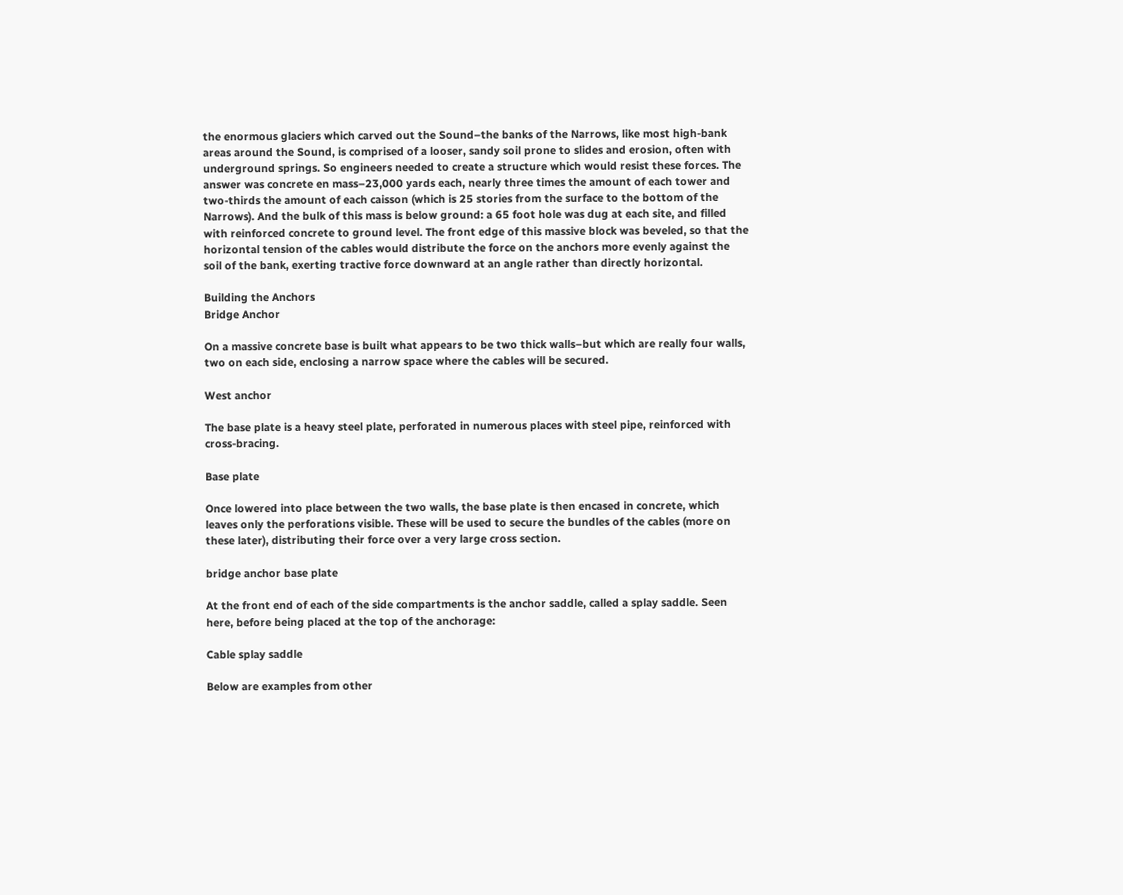the enormous glaciers which carved out the Sound–the banks of the Narrows, like most high-bank areas around the Sound, is comprised of a looser, sandy soil prone to slides and erosion, often with underground springs. So engineers needed to create a structure which would resist these forces. The answer was concrete en mass–23,000 yards each, nearly three times the amount of each tower and two-thirds the amount of each caisson (which is 25 stories from the surface to the bottom of the Narrows). And the bulk of this mass is below ground: a 65 foot hole was dug at each site, and filled with reinforced concrete to ground level. The front edge of this massive block was beveled, so that the horizontal tension of the cables would distribute the force on the anchors more evenly against the soil of the bank, exerting tractive force downward at an angle rather than directly horizontal.

Building the Anchors
Bridge Anchor

On a massive concrete base is built what appears to be two thick walls–but which are really four walls, two on each side, enclosing a narrow space where the cables will be secured.

West anchor

The base plate is a heavy steel plate, perforated in numerous places with steel pipe, reinforced with cross-bracing.

Base plate

Once lowered into place between the two walls, the base plate is then encased in concrete, which leaves only the perforations visible. These will be used to secure the bundles of the cables (more on these later), distributing their force over a very large cross section.

bridge anchor base plate

At the front end of each of the side compartments is the anchor saddle, called a splay saddle. Seen here, before being placed at the top of the anchorage:

Cable splay saddle

Below are examples from other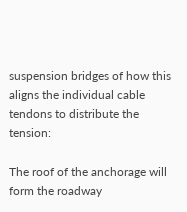suspension bridges of how this aligns the individual cable tendons to distribute the tension:

The roof of the anchorage will form the roadway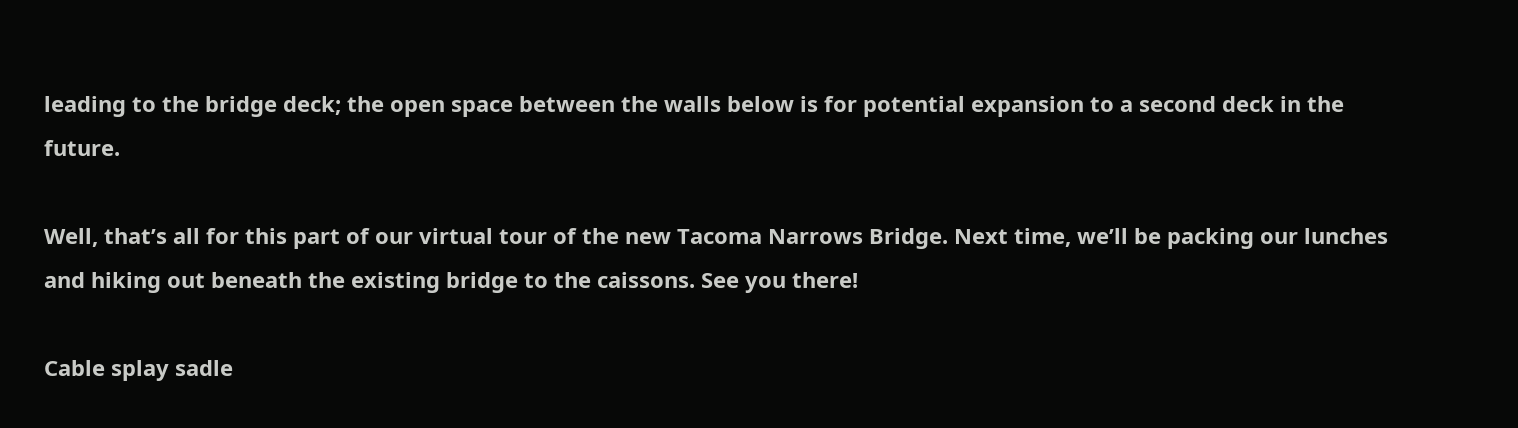leading to the bridge deck; the open space between the walls below is for potential expansion to a second deck in the future.

Well, that’s all for this part of our virtual tour of the new Tacoma Narrows Bridge. Next time, we’ll be packing our lunches and hiking out beneath the existing bridge to the caissons. See you there!

Cable splay sadle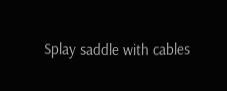Splay saddle with cables